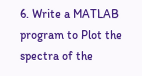6. Write a MATLAB program to Plot the spectra of the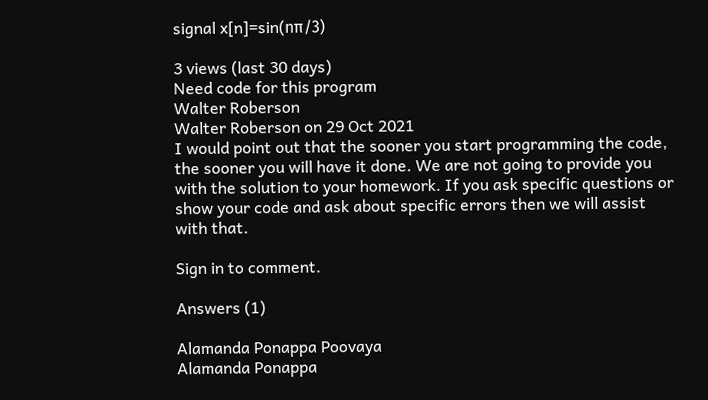signal x[n]=sin(nπ/3)

3 views (last 30 days)
Need code for this program
Walter Roberson
Walter Roberson on 29 Oct 2021
I would point out that the sooner you start programming the code, the sooner you will have it done. We are not going to provide you with the solution to your homework. If you ask specific questions or show your code and ask about specific errors then we will assist with that.

Sign in to comment.

Answers (1)

Alamanda Ponappa Poovaya
Alamanda Ponappa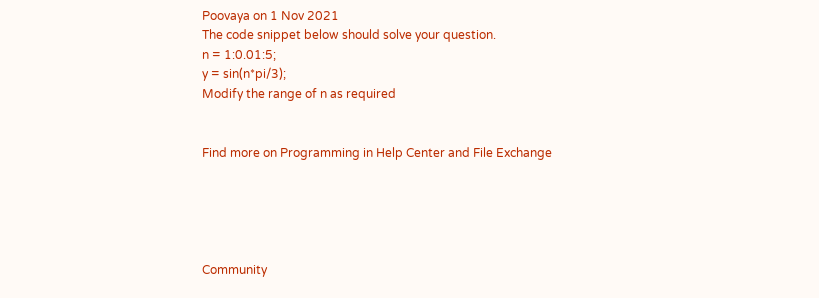Poovaya on 1 Nov 2021
The code snippet below should solve your question.
n = 1:0.01:5;
y = sin(n*pi/3);
Modify the range of n as required


Find more on Programming in Help Center and File Exchange





Community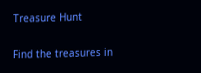Treasure Hunt

Find the treasures in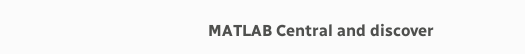MATLAB Central and discover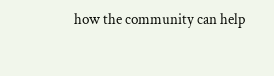how the community can help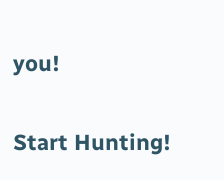you!

Start Hunting!